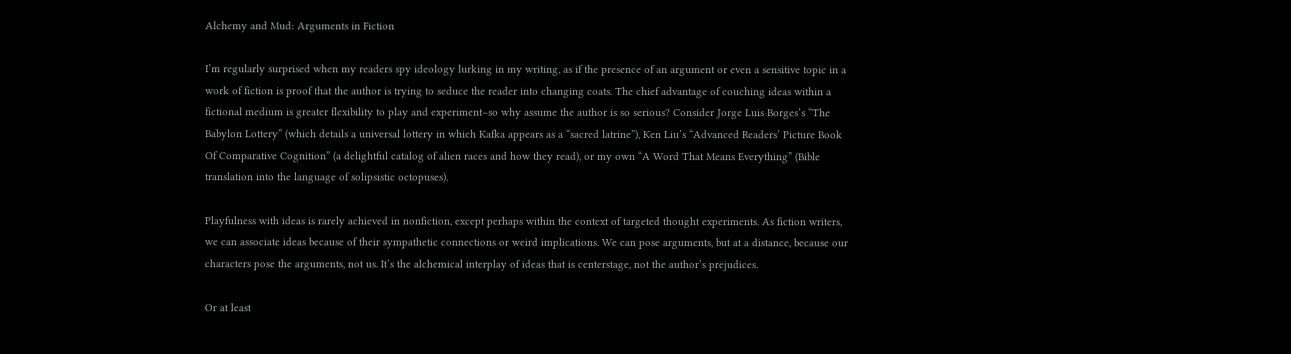Alchemy and Mud: Arguments in Fiction

I’m regularly surprised when my readers spy ideology lurking in my writing, as if the presence of an argument or even a sensitive topic in a work of fiction is proof that the author is trying to seduce the reader into changing coats. The chief advantage of couching ideas within a fictional medium is greater flexibility to play and experiment–so why assume the author is so serious? Consider Jorge Luis Borges’s “The Babylon Lottery” (which details a universal lottery in which Kafka appears as a “sacred latrine”), Ken Liu’s “Advanced Readers’ Picture Book Of Comparative Cognition” (a delightful catalog of alien races and how they read), or my own “A Word That Means Everything” (Bible translation into the language of solipsistic octopuses).

Playfulness with ideas is rarely achieved in nonfiction, except perhaps within the context of targeted thought experiments. As fiction writers, we can associate ideas because of their sympathetic connections or weird implications. We can pose arguments, but at a distance, because our characters pose the arguments, not us. It’s the alchemical interplay of ideas that is centerstage, not the author’s prejudices.

Or at least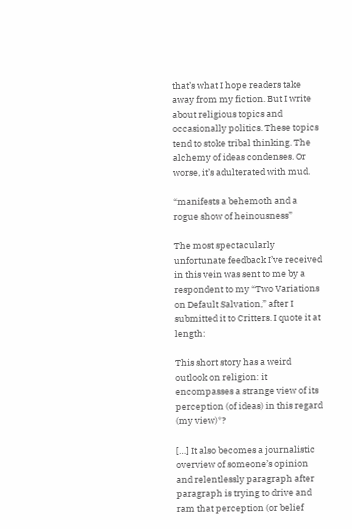that’s what I hope readers take away from my fiction. But I write about religious topics and occasionally politics. These topics tend to stoke tribal thinking. The alchemy of ideas condenses. Or worse, it’s adulterated with mud.

“manifests a behemoth and a rogue show of heinousness”

The most spectacularly unfortunate feedback I’ve received in this vein was sent to me by a respondent to my “Two Variations on Default Salvation,” after I submitted it to Critters. I quote it at length:

This short story has a weird outlook on religion: it encompasses a strange view of its perception (of ideas) in this regard (my view)*?

[…] It also becomes a journalistic overview of someone’s opinion and relentlessly paragraph after paragraph is trying to drive and ram that perception (or belief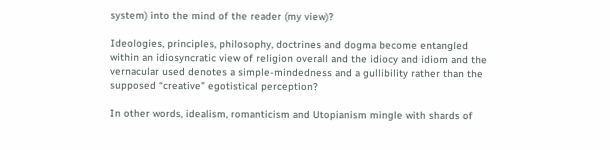system) into the mind of the reader (my view)?

Ideologies, principles, philosophy, doctrines and dogma become entangled within an idiosyncratic view of religion overall and the idiocy and idiom and the vernacular used denotes a simple-mindedness and a gullibility rather than the supposed “creative” egotistical perception?

In other words, idealism, romanticism and Utopianism mingle with shards of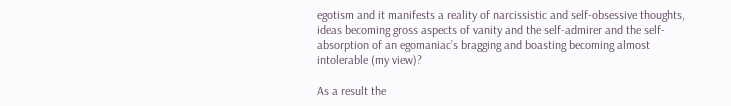egotism and it manifests a reality of narcissistic and self-obsessive thoughts, ideas becoming gross aspects of vanity and the self-admirer and the self-absorption of an egomaniac’s bragging and boasting becoming almost intolerable (my view)?

As a result the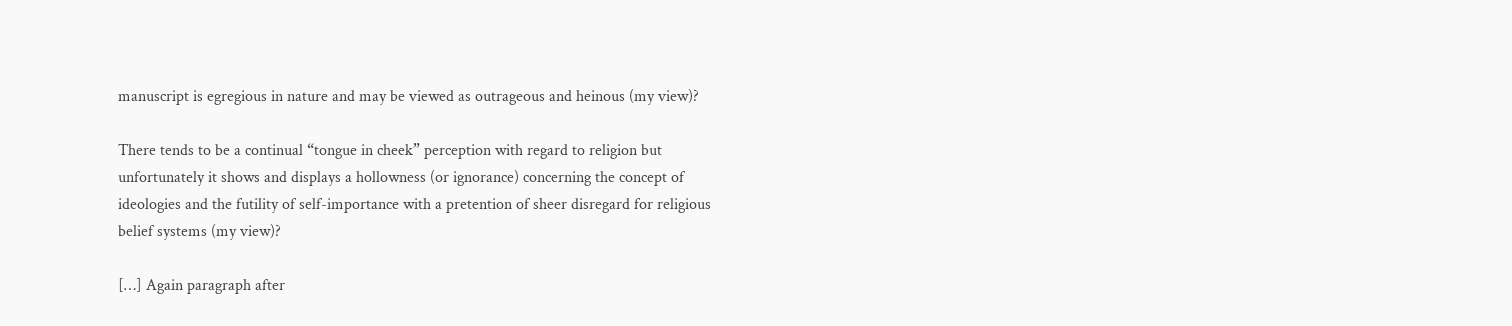manuscript is egregious in nature and may be viewed as outrageous and heinous (my view)?

There tends to be a continual “tongue in cheek” perception with regard to religion but unfortunately it shows and displays a hollowness (or ignorance) concerning the concept of ideologies and the futility of self-importance with a pretention of sheer disregard for religious belief systems (my view)?

[…] Again paragraph after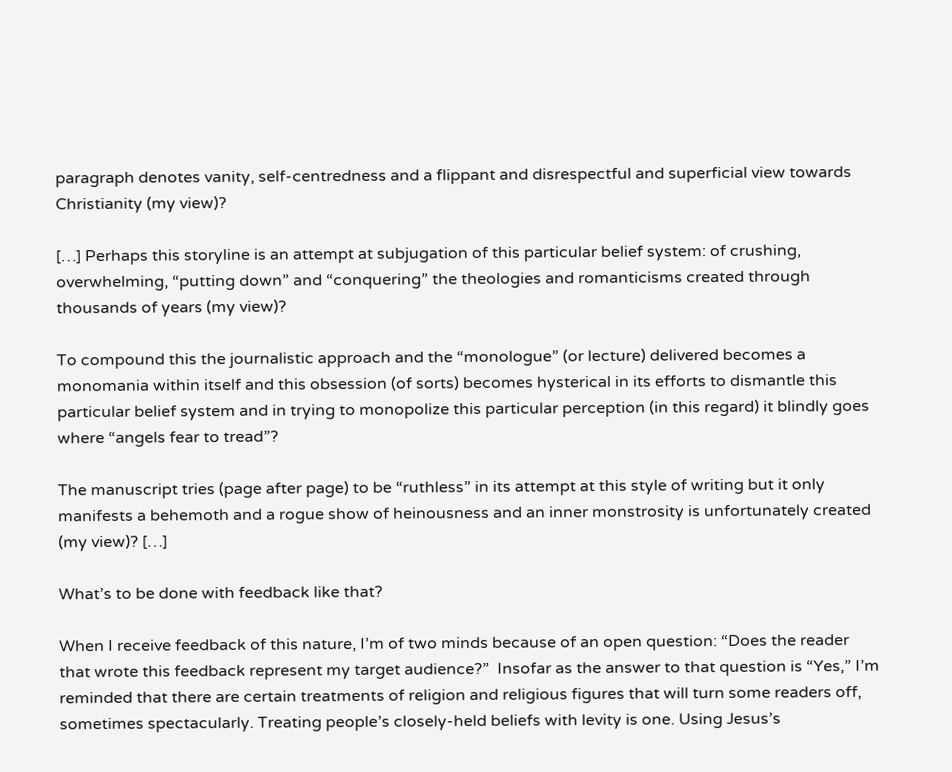paragraph denotes vanity, self-centredness and a flippant and disrespectful and superficial view towards Christianity (my view)?

[…] Perhaps this storyline is an attempt at subjugation of this particular belief system: of crushing, overwhelming, “putting down” and “conquering” the theologies and romanticisms created through thousands of years (my view)?

To compound this the journalistic approach and the “monologue” (or lecture) delivered becomes a monomania within itself and this obsession (of sorts) becomes hysterical in its efforts to dismantle this particular belief system and in trying to monopolize this particular perception (in this regard) it blindly goes where “angels fear to tread”?

The manuscript tries (page after page) to be “ruthless” in its attempt at this style of writing but it only manifests a behemoth and a rogue show of heinousness and an inner monstrosity is unfortunately created (my view)? […]

What’s to be done with feedback like that?

When I receive feedback of this nature, I’m of two minds because of an open question: “Does the reader that wrote this feedback represent my target audience?”  Insofar as the answer to that question is “Yes,” I’m reminded that there are certain treatments of religion and religious figures that will turn some readers off, sometimes spectacularly. Treating people’s closely-held beliefs with levity is one. Using Jesus’s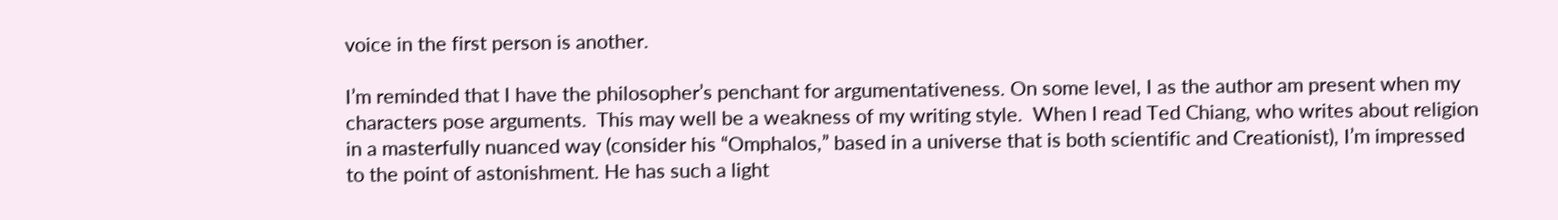voice in the first person is another.

I’m reminded that I have the philosopher’s penchant for argumentativeness. On some level, I as the author am present when my characters pose arguments.  This may well be a weakness of my writing style.  When I read Ted Chiang, who writes about religion in a masterfully nuanced way (consider his “Omphalos,” based in a universe that is both scientific and Creationist), I’m impressed to the point of astonishment. He has such a light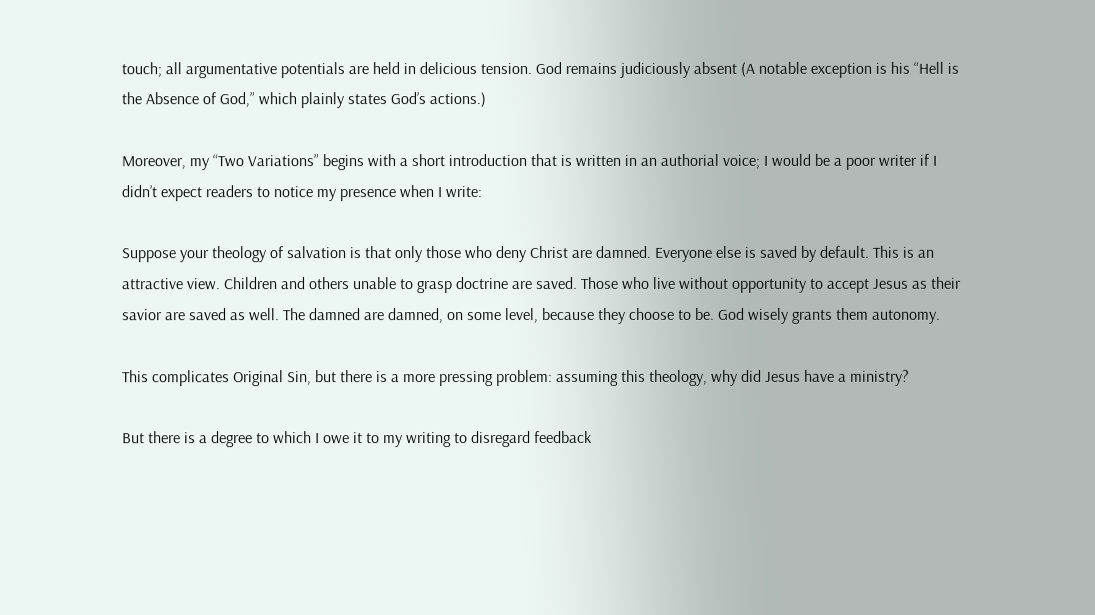touch; all argumentative potentials are held in delicious tension. God remains judiciously absent (A notable exception is his “Hell is the Absence of God,” which plainly states God’s actions.)

Moreover, my “Two Variations” begins with a short introduction that is written in an authorial voice; I would be a poor writer if I didn’t expect readers to notice my presence when I write:

Suppose your theology of salvation is that only those who deny Christ are damned. Everyone else is saved by default. This is an attractive view. Children and others unable to grasp doctrine are saved. Those who live without opportunity to accept Jesus as their savior are saved as well. The damned are damned, on some level, because they choose to be. God wisely grants them autonomy.

This complicates Original Sin, but there is a more pressing problem: assuming this theology, why did Jesus have a ministry?

But there is a degree to which I owe it to my writing to disregard feedback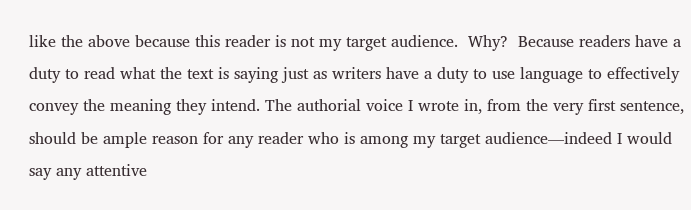like the above because this reader is not my target audience.  Why?  Because readers have a duty to read what the text is saying just as writers have a duty to use language to effectively convey the meaning they intend. The authorial voice I wrote in, from the very first sentence, should be ample reason for any reader who is among my target audience—indeed I would say any attentive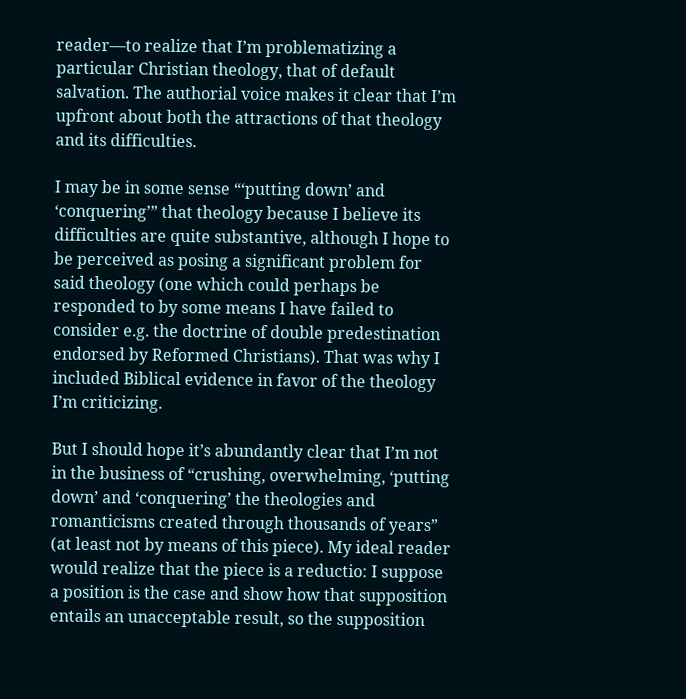reader—to realize that I’m problematizing a particular Christian theology, that of default salvation. The authorial voice makes it clear that I’m upfront about both the attractions of that theology and its difficulties.

I may be in some sense “‘putting down’ and ‘conquering’” that theology because I believe its difficulties are quite substantive, although I hope to be perceived as posing a significant problem for said theology (one which could perhaps be responded to by some means I have failed to consider e.g. the doctrine of double predestination endorsed by Reformed Christians). That was why I included Biblical evidence in favor of the theology I’m criticizing.

But I should hope it’s abundantly clear that I’m not in the business of “crushing, overwhelming, ‘putting down’ and ‘conquering’ the theologies and romanticisms created through thousands of years” (at least not by means of this piece). My ideal reader would realize that the piece is a reductio: I suppose a position is the case and show how that supposition entails an unacceptable result, so the supposition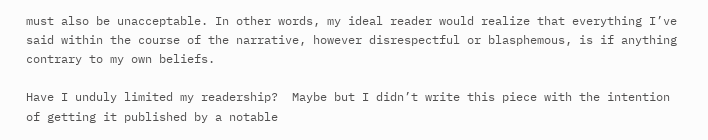must also be unacceptable. In other words, my ideal reader would realize that everything I’ve said within the course of the narrative, however disrespectful or blasphemous, is if anything contrary to my own beliefs.

Have I unduly limited my readership?  Maybe but I didn’t write this piece with the intention of getting it published by a notable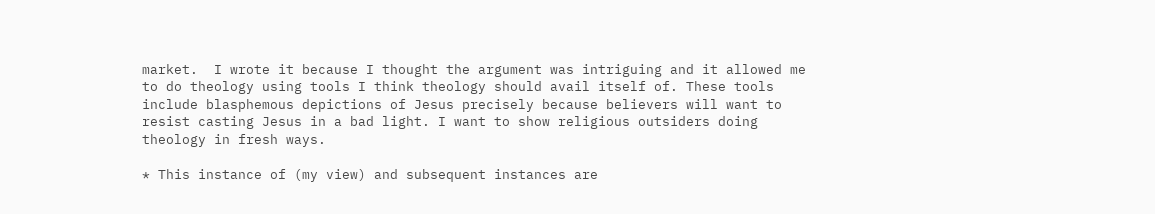market.  I wrote it because I thought the argument was intriguing and it allowed me to do theology using tools I think theology should avail itself of. These tools include blasphemous depictions of Jesus precisely because believers will want to resist casting Jesus in a bad light. I want to show religious outsiders doing theology in fresh ways.

* This instance of (my view) and subsequent instances are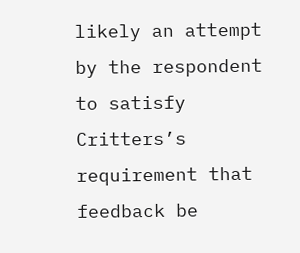likely an attempt by the respondent to satisfy Critters’s requirement that feedback be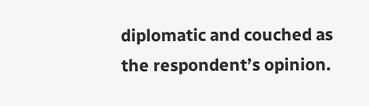diplomatic and couched as the respondent’s opinion.